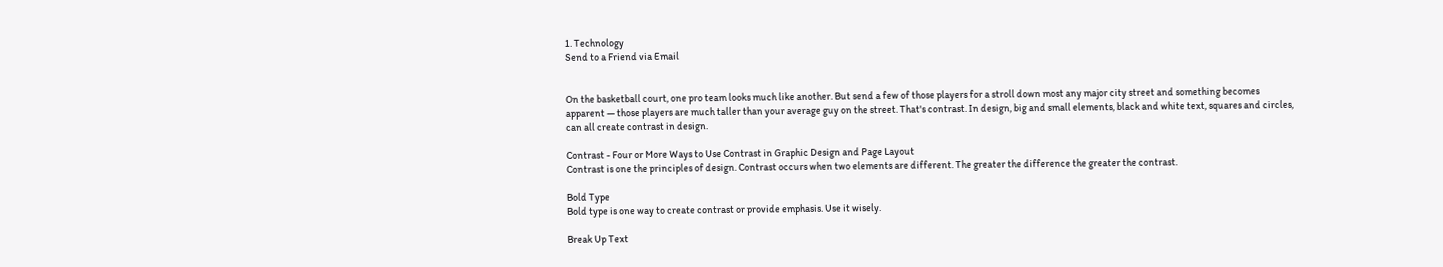1. Technology
Send to a Friend via Email


On the basketball court, one pro team looks much like another. But send a few of those players for a stroll down most any major city street and something becomes apparent — those players are much taller than your average guy on the street. That's contrast. In design, big and small elements, black and white text, squares and circles, can all create contrast in design.

Contrast - Four or More Ways to Use Contrast in Graphic Design and Page Layout
Contrast is one the principles of design. Contrast occurs when two elements are different. The greater the difference the greater the contrast.

Bold Type
Bold type is one way to create contrast or provide emphasis. Use it wisely.

Break Up Text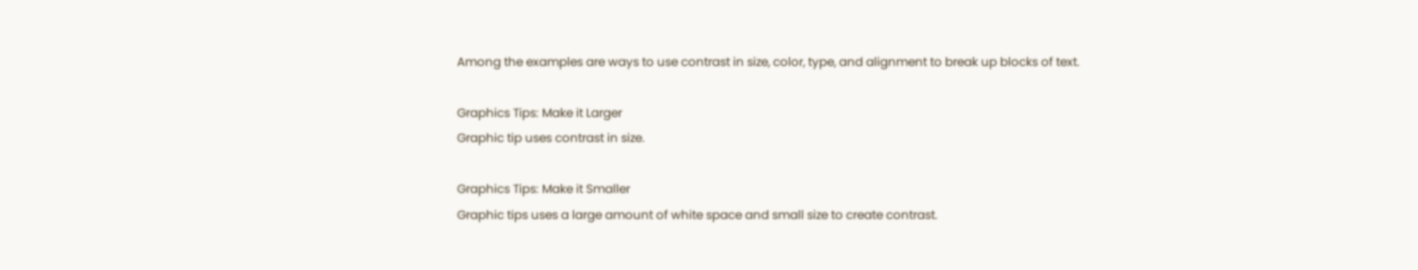Among the examples are ways to use contrast in size, color, type, and alignment to break up blocks of text.

Graphics Tips: Make it Larger
Graphic tip uses contrast in size.

Graphics Tips: Make it Smaller
Graphic tips uses a large amount of white space and small size to create contrast.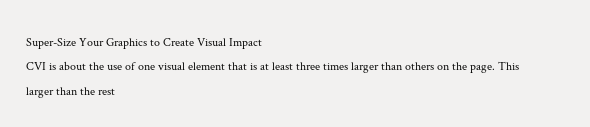Super-Size Your Graphics to Create Visual Impact
CVI is about the use of one visual element that is at least three times larger than others on the page. This larger than the rest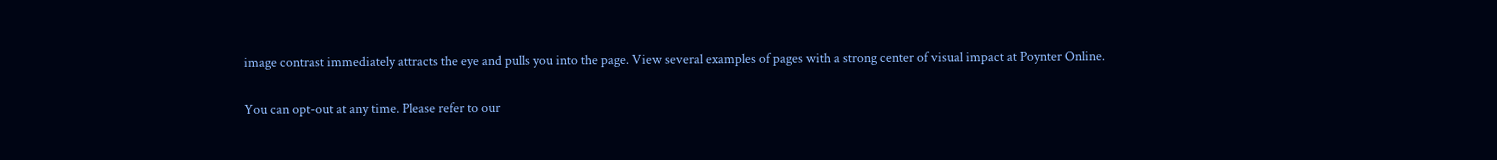image contrast immediately attracts the eye and pulls you into the page. View several examples of pages with a strong center of visual impact at Poynter Online.

You can opt-out at any time. Please refer to our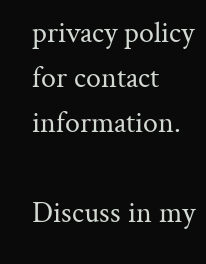privacy policy for contact information.

Discuss in my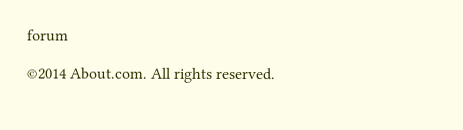forum

©2014 About.com. All rights reserved.